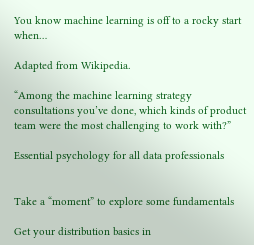You know machine learning is off to a rocky start when…

Adapted from Wikipedia.

“Among the machine learning strategy consultations you’ve done, which kinds of product team were the most challenging to work with?”

Essential psychology for all data professionals


Take a “moment” to explore some fundamentals

Get your distribution basics in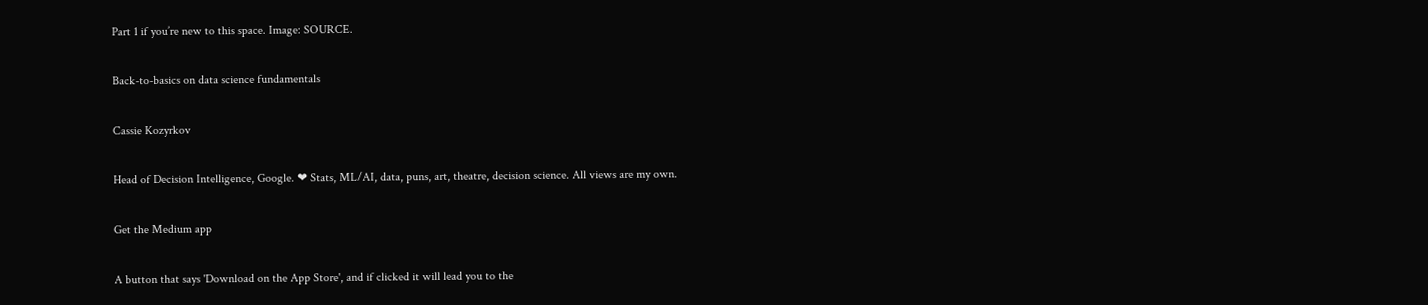Part 1 if you’re new to this space. Image: SOURCE.

Back-to-basics on data science fundamentals

Cassie Kozyrkov

Head of Decision Intelligence, Google. ❤ Stats, ML/AI, data, puns, art, theatre, decision science. All views are my own.

Get the Medium app

A button that says 'Download on the App Store', and if clicked it will lead you to the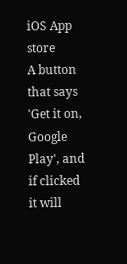iOS App store
A button that says 'Get it on, Google Play', and if clicked it will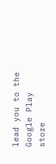lead you to the Google Play store